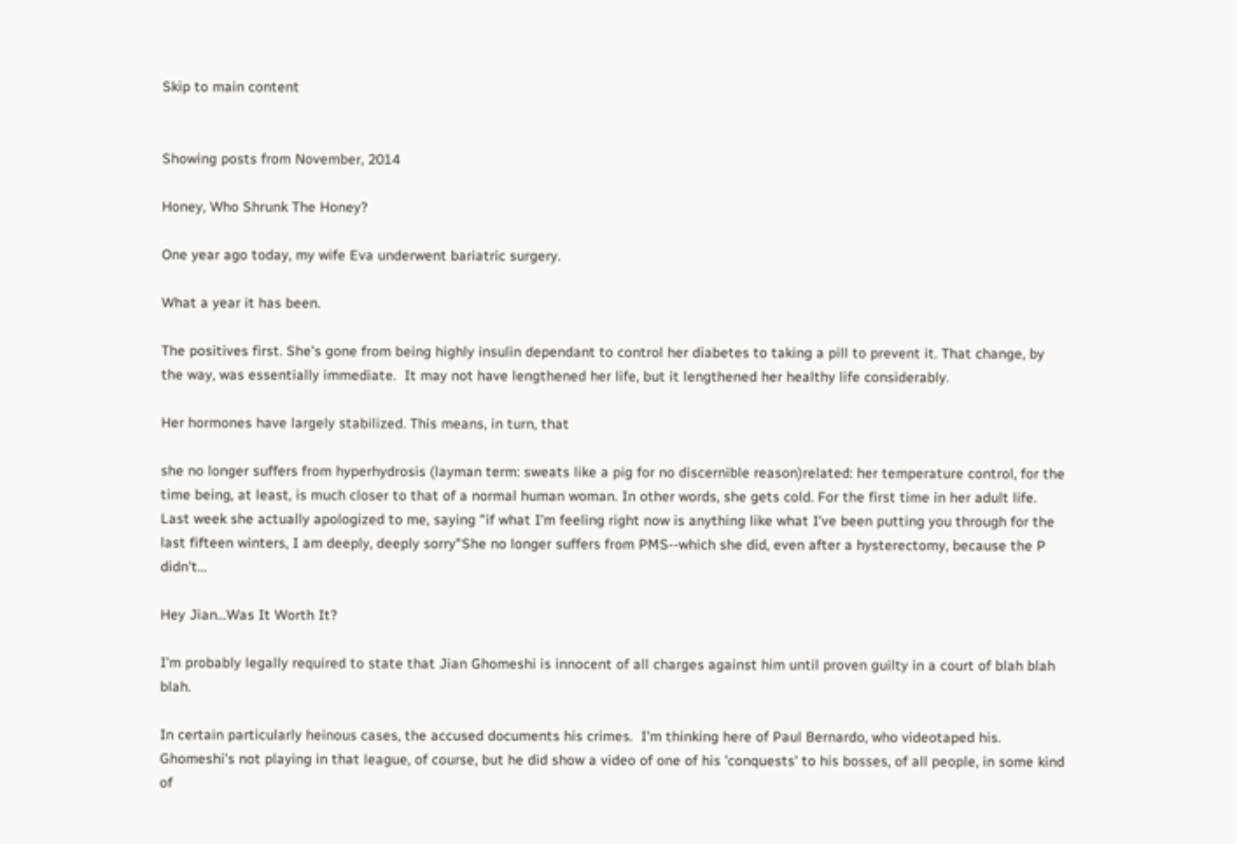Skip to main content


Showing posts from November, 2014

Honey, Who Shrunk The Honey?

One year ago today, my wife Eva underwent bariatric surgery.

What a year it has been.

The positives first. She's gone from being highly insulin dependant to control her diabetes to taking a pill to prevent it. That change, by the way, was essentially immediate.  It may not have lengthened her life, but it lengthened her healthy life considerably.

Her hormones have largely stabilized. This means, in turn, that

she no longer suffers from hyperhydrosis (layman term: sweats like a pig for no discernible reason)related: her temperature control, for the time being, at least, is much closer to that of a normal human woman. In other words, she gets cold. For the first time in her adult life. Last week she actually apologized to me, saying "if what I'm feeling right now is anything like what I've been putting you through for the last fifteen winters, I am deeply, deeply sorry"She no longer suffers from PMS--which she did, even after a hysterectomy, because the P didn't…

Hey Jian...Was It Worth It?

I'm probably legally required to state that Jian Ghomeshi is innocent of all charges against him until proven guilty in a court of blah blah blah.

In certain particularly heinous cases, the accused documents his crimes.  I'm thinking here of Paul Bernardo, who videotaped his.  Ghomeshi's not playing in that league, of course, but he did show a video of one of his 'conquests' to his bosses, of all people, in some kind of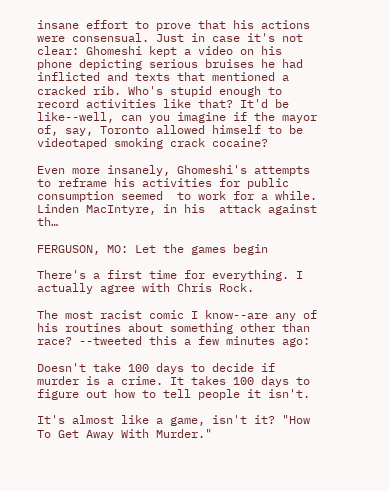insane effort to prove that his actions were consensual. Just in case it's not clear: Ghomeshi kept a video on his phone depicting serious bruises he had inflicted and texts that mentioned a cracked rib. Who's stupid enough to record activities like that? It'd be like--well, can you imagine if the mayor of, say, Toronto allowed himself to be videotaped smoking crack cocaine?

Even more insanely, Ghomeshi's attempts to reframe his activities for public consumption seemed  to work for a while. Linden MacIntyre, in his  attack against th…

FERGUSON, MO: Let the games begin

There's a first time for everything. I actually agree with Chris Rock.

The most racist comic I know--are any of his routines about something other than race? --tweeted this a few minutes ago:

Doesn't take 100 days to decide if murder is a crime. It takes 100 days to figure out how to tell people it isn't.

It's almost like a game, isn't it? "How To Get Away With Murder."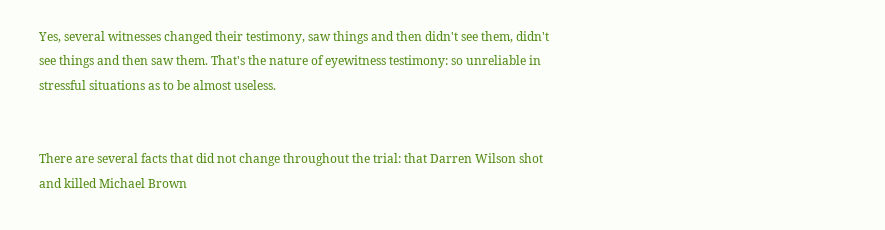Yes, several witnesses changed their testimony, saw things and then didn't see them, didn't see things and then saw them. That's the nature of eyewitness testimony: so unreliable in stressful situations as to be almost useless.


There are several facts that did not change throughout the trial: that Darren Wilson shot and killed Michael Brown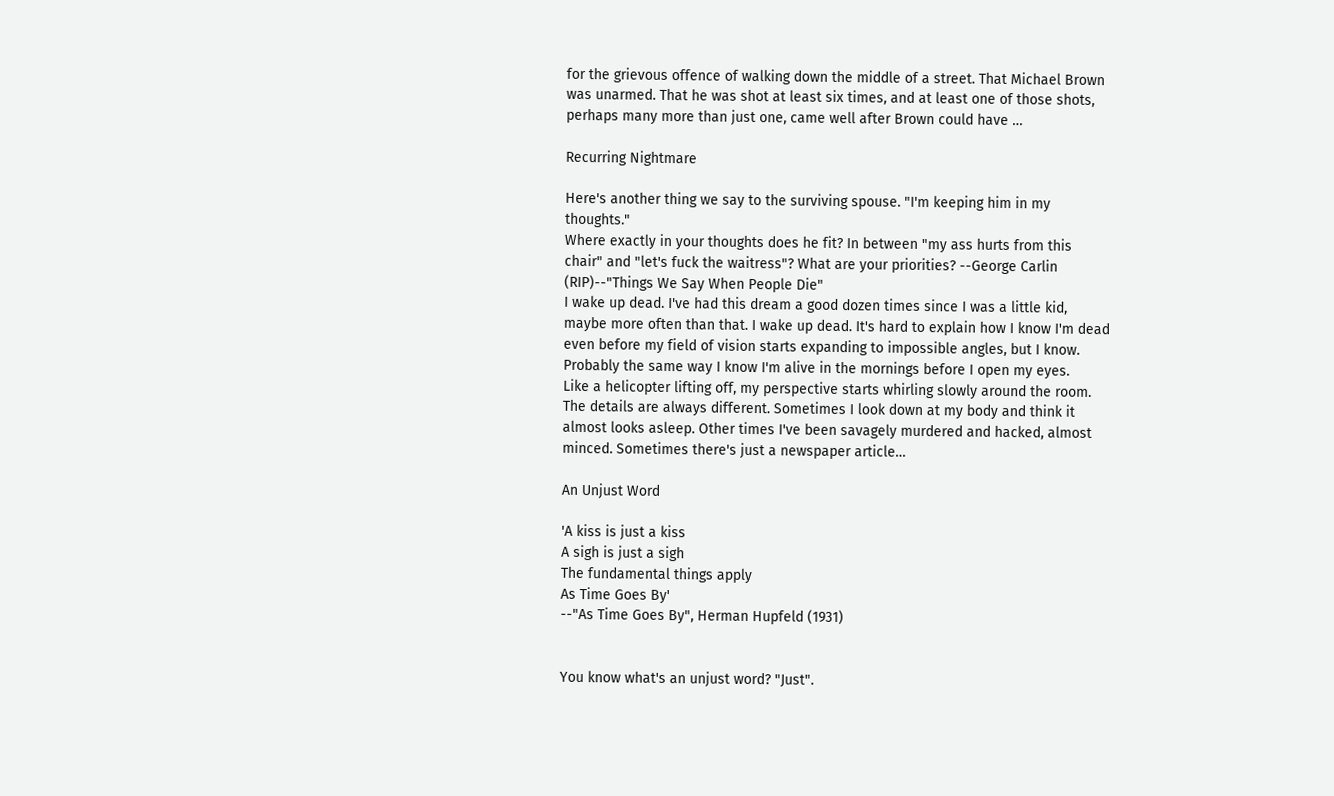for the grievous offence of walking down the middle of a street. That Michael Brown was unarmed. That he was shot at least six times, and at least one of those shots, perhaps many more than just one, came well after Brown could have …

Recurring Nightmare

Here's another thing we say to the surviving spouse. "I'm keeping him in my thoughts."
Where exactly in your thoughts does he fit? In between "my ass hurts from this chair" and "let's fuck the waitress"? What are your priorities? --George Carlin (RIP)--"Things We Say When People Die"
I wake up dead. I've had this dream a good dozen times since I was a little kid, maybe more often than that. I wake up dead. It's hard to explain how I know I'm dead even before my field of vision starts expanding to impossible angles, but I know. Probably the same way I know I'm alive in the mornings before I open my eyes.
Like a helicopter lifting off, my perspective starts whirling slowly around the room. The details are always different. Sometimes I look down at my body and think it almost looks asleep. Other times I've been savagely murdered and hacked, almost minced. Sometimes there's just a newspaper article…

An Unjust Word

'A kiss is just a kiss
A sigh is just a sigh
The fundamental things apply
As Time Goes By'
--"As Time Goes By", Herman Hupfeld (1931)


You know what's an unjust word? "Just".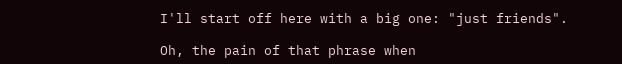I'll start off here with a big one: "just friends".

Oh, the pain of that phrase when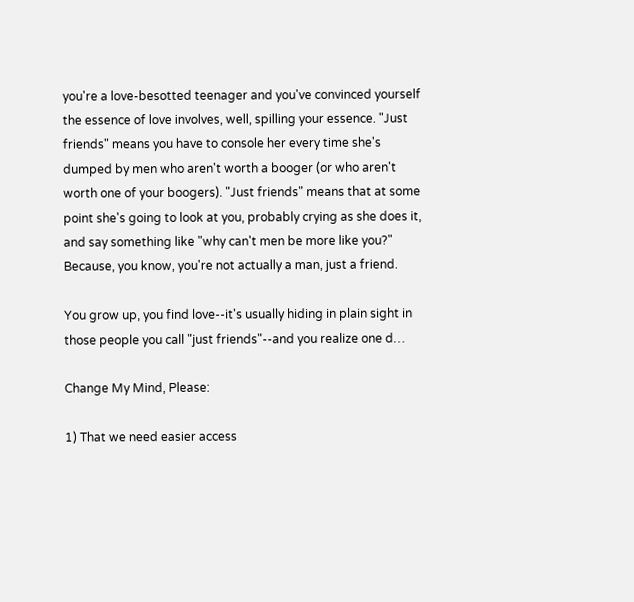you're a love-besotted teenager and you've convinced yourself the essence of love involves, well, spilling your essence. "Just friends" means you have to console her every time she's dumped by men who aren't worth a booger (or who aren't worth one of your boogers). "Just friends" means that at some point she's going to look at you, probably crying as she does it, and say something like "why can't men be more like you?" Because, you know, you're not actually a man, just a friend.

You grow up, you find love--it's usually hiding in plain sight in those people you call "just friends"--and you realize one d…

Change My Mind, Please:

1) That we need easier access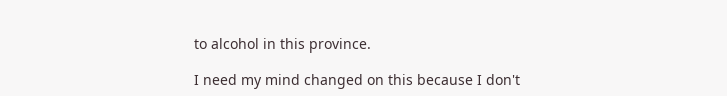to alcohol in this province.

I need my mind changed on this because I don't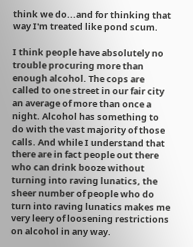think we do...and for thinking that way I'm treated like pond scum.

I think people have absolutely no trouble procuring more than enough alcohol. The cops are called to one street in our fair city an average of more than once a night. Alcohol has something to do with the vast majority of those calls. And while I understand that there are in fact people out there who can drink booze without turning into raving lunatics, the sheer number of people who do turn into raving lunatics makes me very leery of loosening restrictions on alcohol in any way.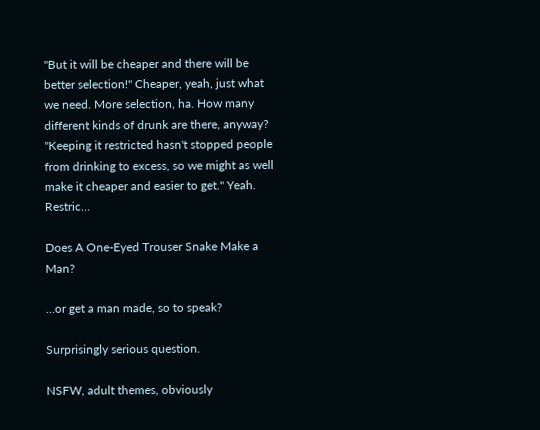"But it will be cheaper and there will be better selection!" Cheaper, yeah, just what we need. More selection, ha. How many different kinds of drunk are there, anyway?
"Keeping it restricted hasn't stopped people from drinking to excess, so we might as well make it cheaper and easier to get." Yeah. Restric…

Does A One-Eyed Trouser Snake Make a Man?

...or get a man made, so to speak?

Surprisingly serious question.

NSFW, adult themes, obviously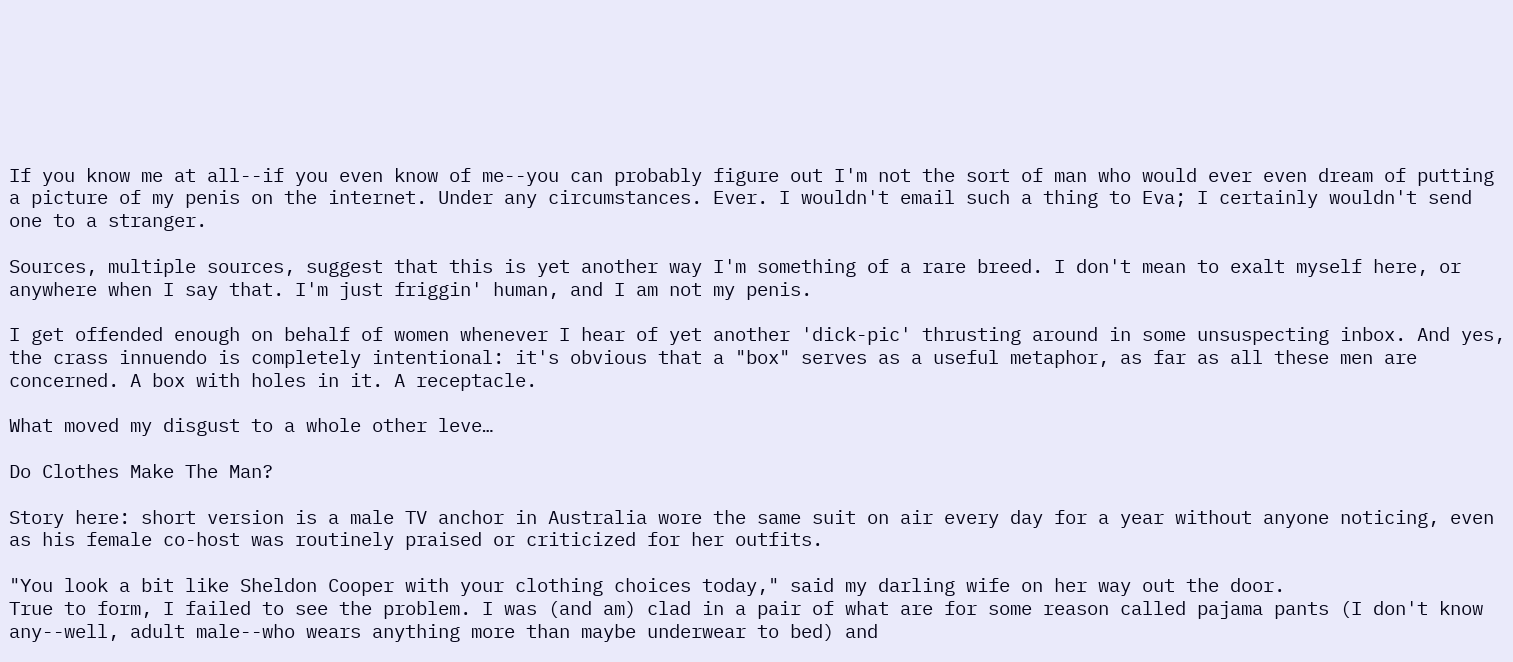If you know me at all--if you even know of me--you can probably figure out I'm not the sort of man who would ever even dream of putting a picture of my penis on the internet. Under any circumstances. Ever. I wouldn't email such a thing to Eva; I certainly wouldn't send one to a stranger.

Sources, multiple sources, suggest that this is yet another way I'm something of a rare breed. I don't mean to exalt myself here, or anywhere when I say that. I'm just friggin' human, and I am not my penis.

I get offended enough on behalf of women whenever I hear of yet another 'dick-pic' thrusting around in some unsuspecting inbox. And yes, the crass innuendo is completely intentional: it's obvious that a "box" serves as a useful metaphor, as far as all these men are concerned. A box with holes in it. A receptacle.

What moved my disgust to a whole other leve…

Do Clothes Make The Man?

Story here: short version is a male TV anchor in Australia wore the same suit on air every day for a year without anyone noticing, even as his female co-host was routinely praised or criticized for her outfits.

"You look a bit like Sheldon Cooper with your clothing choices today," said my darling wife on her way out the door.
True to form, I failed to see the problem. I was (and am) clad in a pair of what are for some reason called pajama pants (I don't know any--well, adult male--who wears anything more than maybe underwear to bed) and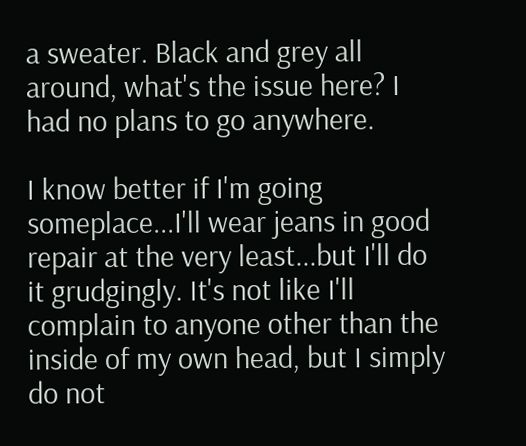a sweater. Black and grey all around, what's the issue here? I had no plans to go anywhere.

I know better if I'm going someplace...I'll wear jeans in good repair at the very least...but I'll do it grudgingly. It's not like I'll complain to anyone other than the inside of my own head, but I simply do not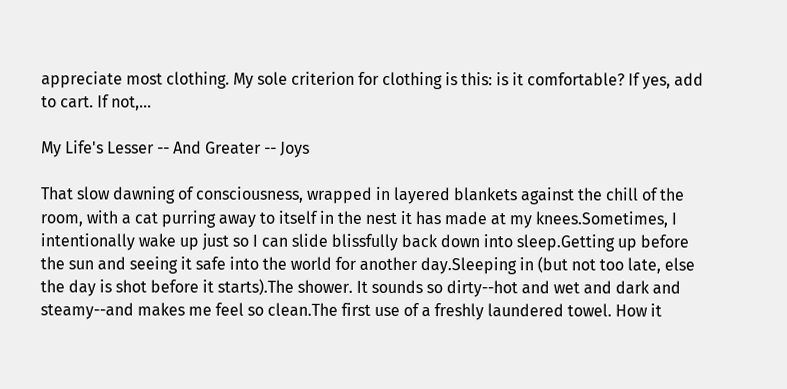appreciate most clothing. My sole criterion for clothing is this: is it comfortable? If yes, add to cart. If not,…

My Life's Lesser -- And Greater -- Joys

That slow dawning of consciousness, wrapped in layered blankets against the chill of the room, with a cat purring away to itself in the nest it has made at my knees.Sometimes, I intentionally wake up just so I can slide blissfully back down into sleep.Getting up before the sun and seeing it safe into the world for another day.Sleeping in (but not too late, else the day is shot before it starts).The shower. It sounds so dirty--hot and wet and dark and steamy--and makes me feel so clean.The first use of a freshly laundered towel. How it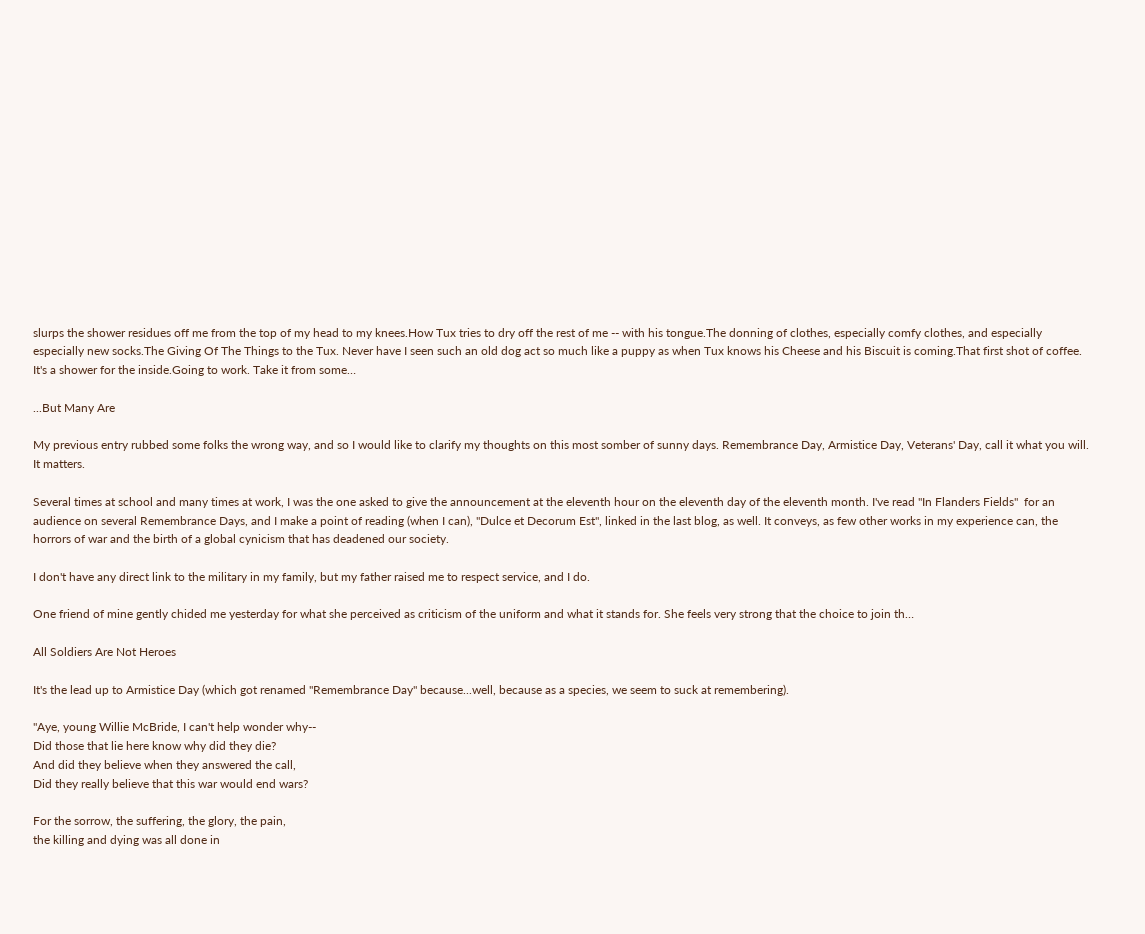slurps the shower residues off me from the top of my head to my knees.How Tux tries to dry off the rest of me -- with his tongue.The donning of clothes, especially comfy clothes, and especially especially new socks.The Giving Of The Things to the Tux. Never have I seen such an old dog act so much like a puppy as when Tux knows his Cheese and his Biscuit is coming.That first shot of coffee. It's a shower for the inside.Going to work. Take it from some…

...But Many Are

My previous entry rubbed some folks the wrong way, and so I would like to clarify my thoughts on this most somber of sunny days. Remembrance Day, Armistice Day, Veterans' Day, call it what you will. It matters.

Several times at school and many times at work, I was the one asked to give the announcement at the eleventh hour on the eleventh day of the eleventh month. I've read "In Flanders Fields"  for an audience on several Remembrance Days, and I make a point of reading (when I can), "Dulce et Decorum Est", linked in the last blog, as well. It conveys, as few other works in my experience can, the horrors of war and the birth of a global cynicism that has deadened our society.

I don't have any direct link to the military in my family, but my father raised me to respect service, and I do.

One friend of mine gently chided me yesterday for what she perceived as criticism of the uniform and what it stands for. She feels very strong that the choice to join th…

All Soldiers Are Not Heroes

It's the lead up to Armistice Day (which got renamed "Remembrance Day" because...well, because as a species, we seem to suck at remembering).

"Aye, young Willie McBride, I can't help wonder why--
Did those that lie here know why did they die?
And did they believe when they answered the call,
Did they really believe that this war would end wars?

For the sorrow, the suffering, the glory, the pain,
the killing and dying was all done in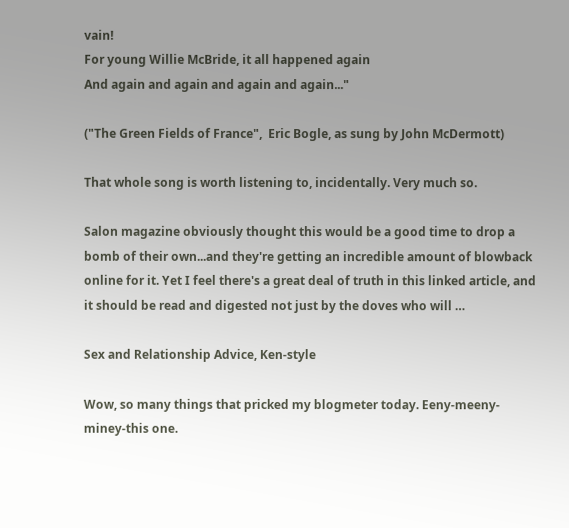vain!
For young Willie McBride, it all happened again
And again and again and again and again..."

("The Green Fields of France",  Eric Bogle, as sung by John McDermott)

That whole song is worth listening to, incidentally. Very much so.

Salon magazine obviously thought this would be a good time to drop a bomb of their own...and they're getting an incredible amount of blowback online for it. Yet I feel there's a great deal of truth in this linked article, and it should be read and digested not just by the doves who will …

Sex and Relationship Advice, Ken-style

Wow, so many things that pricked my blogmeter today. Eeny-meeny-miney-this one.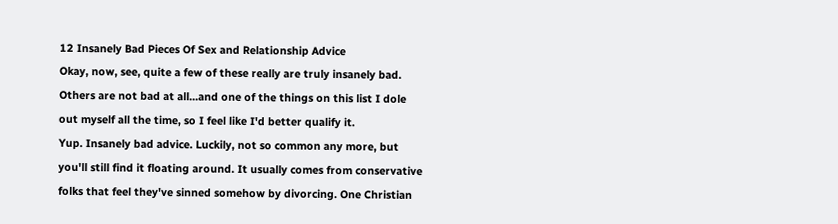12 Insanely Bad Pieces Of Sex and Relationship Advice
Okay, now, see, quite a few of these really are truly insanely bad. Others are not bad at all...and one of the things on this list I dole out myself all the time, so I feel like I'd better qualify it.
Yup. Insanely bad advice. Luckily, not so common any more, but you'll still find it floating around. It usually comes from conservative folks that feel they've sinned somehow by divorcing. One Christian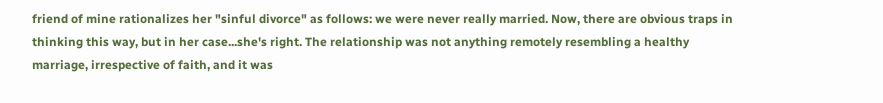friend of mine rationalizes her "sinful divorce" as follows: we were never really married. Now, there are obvious traps in thinking this way, but in her case...she's right. The relationship was not anything remotely resembling a healthy marriage, irrespective of faith, and it was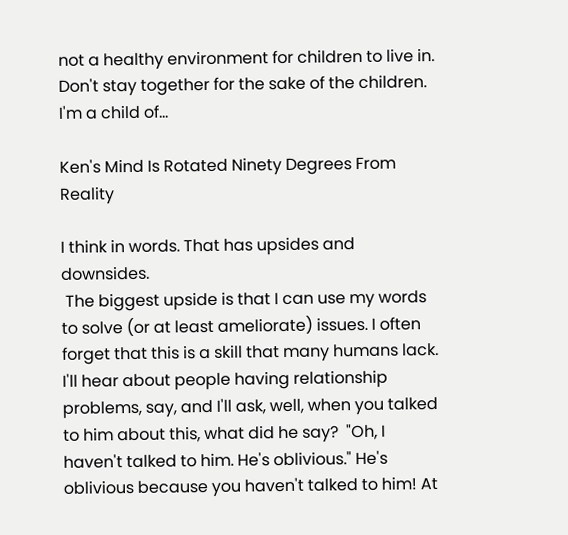not a healthy environment for children to live in.  Don't stay together for the sake of the children. I'm a child of…

Ken's Mind Is Rotated Ninety Degrees From Reality

I think in words. That has upsides and downsides.
 The biggest upside is that I can use my words to solve (or at least ameliorate) issues. I often forget that this is a skill that many humans lack. I'll hear about people having relationship problems, say, and I'll ask, well, when you talked to him about this, what did he say?  "Oh, I haven't talked to him. He's oblivious." He's oblivious because you haven't talked to him! At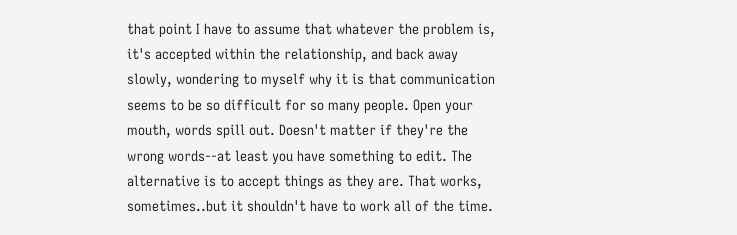that point I have to assume that whatever the problem is, it's accepted within the relationship, and back away slowly, wondering to myself why it is that communication seems to be so difficult for so many people. Open your mouth, words spill out. Doesn't matter if they're the wrong words--at least you have something to edit. The alternative is to accept things as they are. That works, sometimes..but it shouldn't have to work all of the time.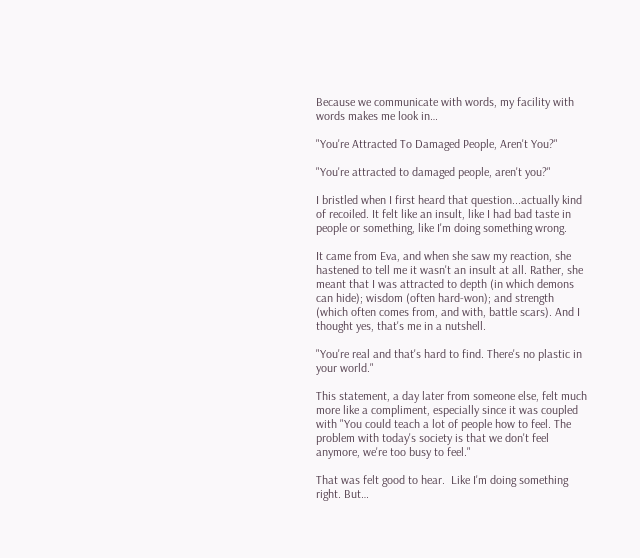Because we communicate with words, my facility with words makes me look in…

"You're Attracted To Damaged People, Aren't You?"

"You're attracted to damaged people, aren't you?"

I bristled when I first heard that question...actually kind of recoiled. It felt like an insult, like I had bad taste in people or something, like I'm doing something wrong.

It came from Eva, and when she saw my reaction, she hastened to tell me it wasn't an insult at all. Rather, she meant that I was attracted to depth (in which demons can hide); wisdom (often hard-won); and strength (which often comes from, and with, battle scars). And I thought yes, that's me in a nutshell.

"You're real and that's hard to find. There's no plastic in your world."

This statement, a day later from someone else, felt much more like a compliment, especially since it was coupled with "You could teach a lot of people how to feel. The problem with today's society is that we don't feel anymore, we're too busy to feel."

That was felt good to hear.  Like I'm doing something right. But…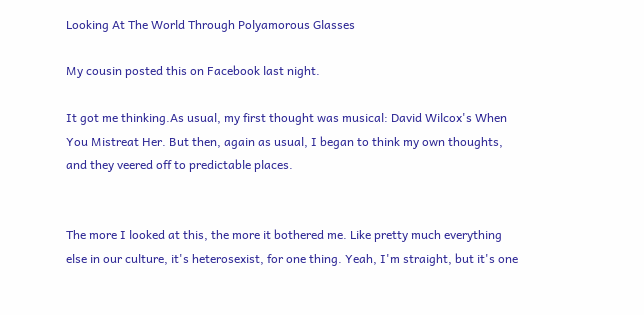Looking At The World Through Polyamorous Glasses

My cousin posted this on Facebook last night.

It got me thinking.As usual, my first thought was musical: David Wilcox's When You Mistreat Her. But then, again as usual, I began to think my own thoughts, and they veered off to predictable places.


The more I looked at this, the more it bothered me. Like pretty much everything else in our culture, it's heterosexist, for one thing. Yeah, I'm straight, but it's one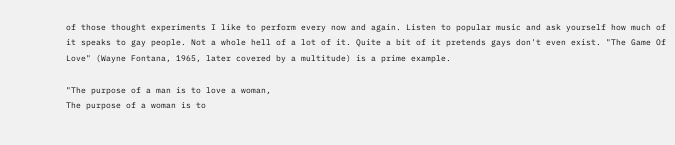of those thought experiments I like to perform every now and again. Listen to popular music and ask yourself how much of it speaks to gay people. Not a whole hell of a lot of it. Quite a bit of it pretends gays don't even exist. "The Game Of Love" (Wayne Fontana, 1965, later covered by a multitude) is a prime example.

"The purpose of a man is to love a woman,
The purpose of a woman is to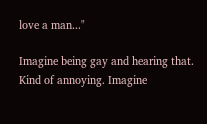love a man..."

Imagine being gay and hearing that. Kind of annoying. Imagine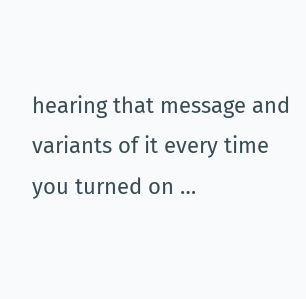hearing that message and variants of it every time you turned on …